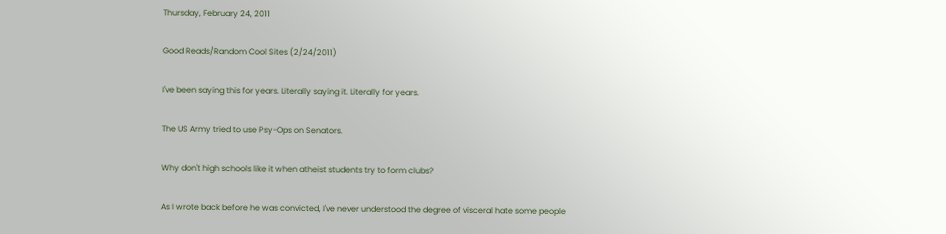Thursday, February 24, 2011

Good Reads/Random Cool Sites (2/24/2011)

I've been saying this for years. Literally saying it. Literally for years.

The US Army tried to use Psy-Ops on Senators.

Why don't high schools like it when atheist students try to form clubs?

As I wrote back before he was convicted, I've never understood the degree of visceral hate some people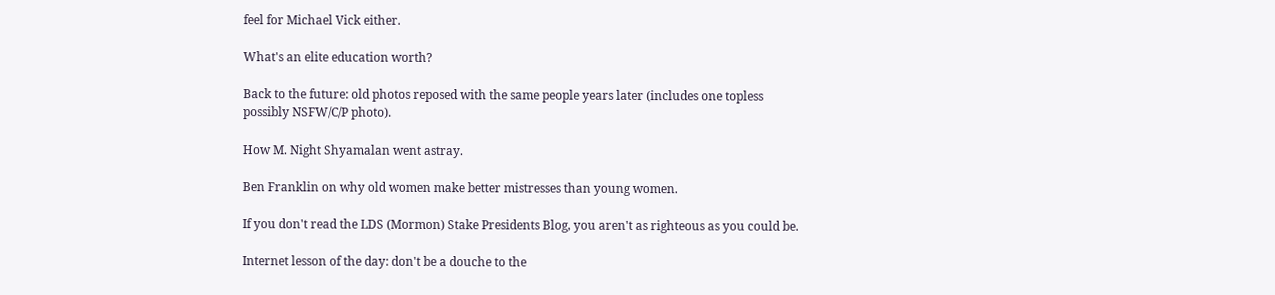feel for Michael Vick either.

What's an elite education worth?

Back to the future: old photos reposed with the same people years later (includes one topless possibly NSFW/C/P photo).

How M. Night Shyamalan went astray.

Ben Franklin on why old women make better mistresses than young women.

If you don't read the LDS (Mormon) Stake Presidents Blog, you aren't as righteous as you could be.

Internet lesson of the day: don't be a douche to the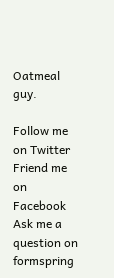Oatmeal guy.

Follow me on Twitter
Friend me on Facebook
Ask me a question on formspring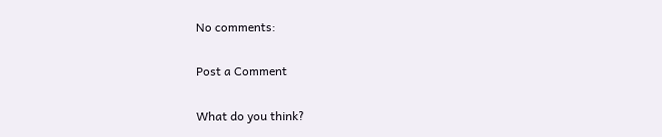No comments:

Post a Comment

What do you think?